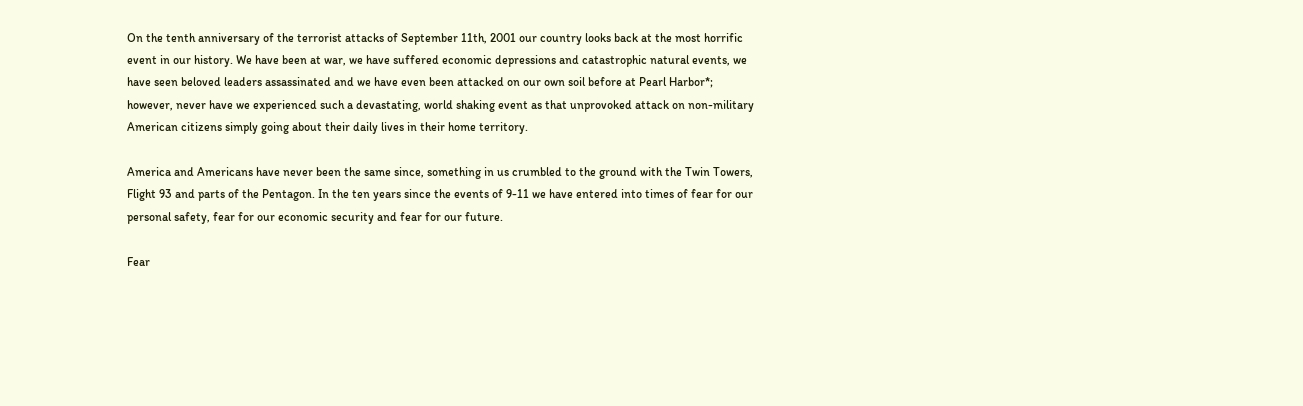On the tenth anniversary of the terrorist attacks of September 11th, 2001 our country looks back at the most horrific event in our history. We have been at war, we have suffered economic depressions and catastrophic natural events, we have seen beloved leaders assassinated and we have even been attacked on our own soil before at Pearl Harbor*; however, never have we experienced such a devastating, world shaking event as that unprovoked attack on non-military American citizens simply going about their daily lives in their home territory.

America and Americans have never been the same since, something in us crumbled to the ground with the Twin Towers, Flight 93 and parts of the Pentagon. In the ten years since the events of 9-11 we have entered into times of fear for our personal safety, fear for our economic security and fear for our future.

Fear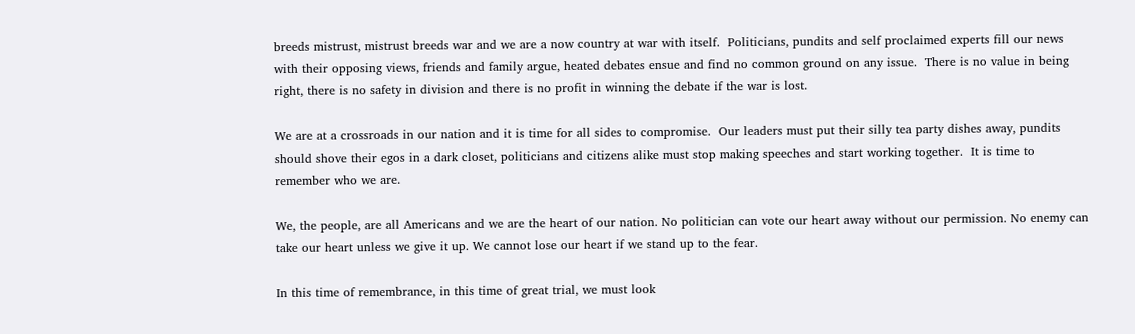breeds mistrust, mistrust breeds war and we are a now country at war with itself.  Politicians, pundits and self proclaimed experts fill our news with their opposing views, friends and family argue, heated debates ensue and find no common ground on any issue.  There is no value in being right, there is no safety in division and there is no profit in winning the debate if the war is lost.

We are at a crossroads in our nation and it is time for all sides to compromise.  Our leaders must put their silly tea party dishes away, pundits should shove their egos in a dark closet, politicians and citizens alike must stop making speeches and start working together.  It is time to remember who we are.

We, the people, are all Americans and we are the heart of our nation. No politician can vote our heart away without our permission. No enemy can take our heart unless we give it up. We cannot lose our heart if we stand up to the fear.

In this time of remembrance, in this time of great trial, we must look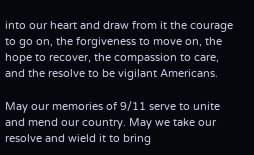into our heart and draw from it the courage to go on, the forgiveness to move on, the hope to recover, the compassion to care, and the resolve to be vigilant Americans.

May our memories of 9/11 serve to unite and mend our country. May we take our resolve and wield it to bring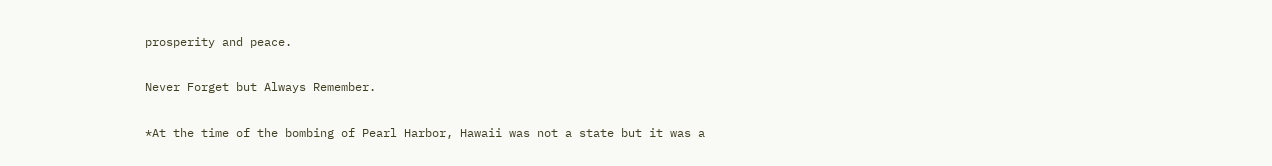prosperity and peace.

Never Forget but Always Remember.

*At the time of the bombing of Pearl Harbor, Hawaii was not a state but it was a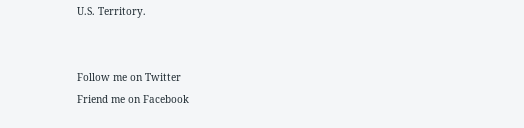U.S. Territory.


Follow me on Twitter
Friend me on Facebook